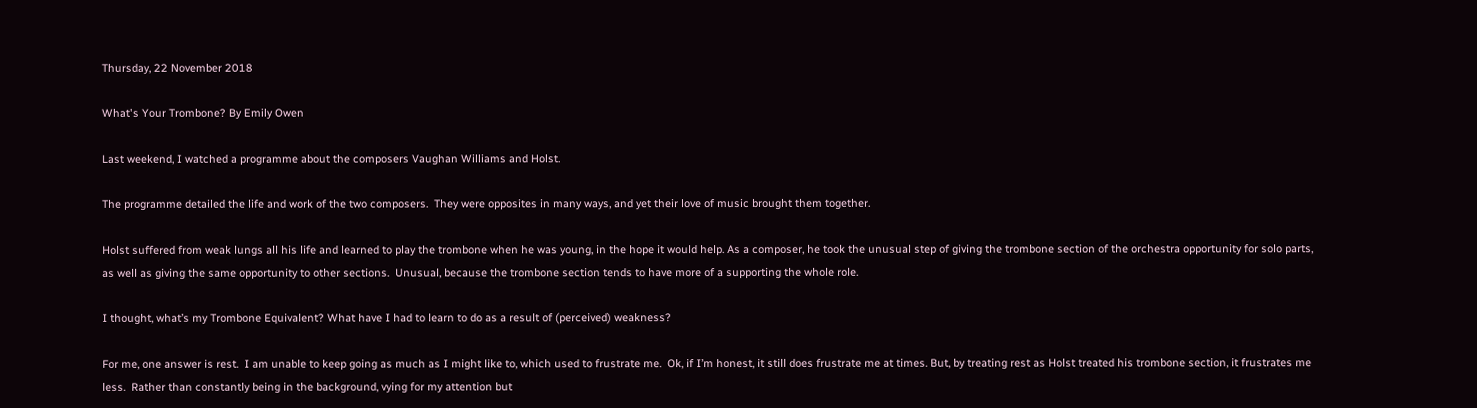Thursday, 22 November 2018

What's Your Trombone? By Emily Owen

Last weekend, I watched a programme about the composers Vaughan Williams and Holst.

The programme detailed the life and work of the two composers.  They were opposites in many ways, and yet their love of music brought them together.

Holst suffered from weak lungs all his life and learned to play the trombone when he was young, in the hope it would help. As a composer, he took the unusual step of giving the trombone section of the orchestra opportunity for solo parts, as well as giving the same opportunity to other sections.  Unusual, because the trombone section tends to have more of a supporting the whole role.

I thought, what’s my Trombone Equivalent? What have I had to learn to do as a result of (perceived) weakness?

For me, one answer is rest.  I am unable to keep going as much as I might like to, which used to frustrate me.  Ok, if I’m honest, it still does frustrate me at times. But, by treating rest as Holst treated his trombone section, it frustrates me less.  Rather than constantly being in the background, vying for my attention but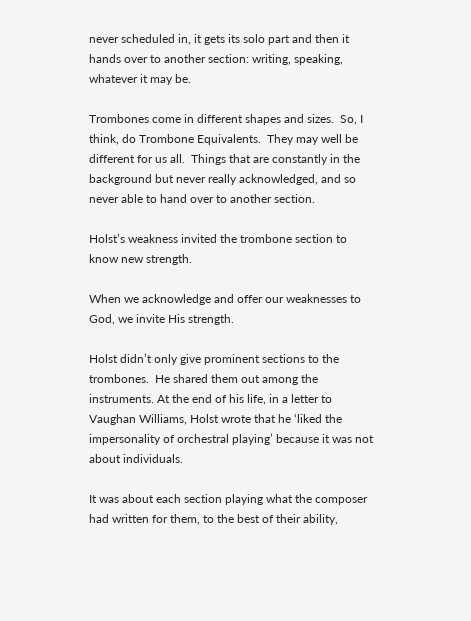never scheduled in, it gets its solo part and then it hands over to another section: writing, speaking, whatever it may be.

Trombones come in different shapes and sizes.  So, I think, do Trombone Equivalents.  They may well be different for us all.  Things that are constantly in the background but never really acknowledged, and so never able to hand over to another section.

Holst’s weakness invited the trombone section to know new strength.

When we acknowledge and offer our weaknesses to God, we invite His strength.

Holst didn’t only give prominent sections to the trombones.  He shared them out among the instruments. At the end of his life, in a letter to Vaughan Williams, Holst wrote that he ‘liked the impersonality of orchestral playing’ because it was not about individuals.

It was about each section playing what the composer had written for them, to the best of their ability,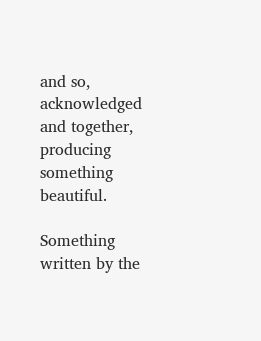and so, acknowledged and together, producing something beautiful.

Something written by the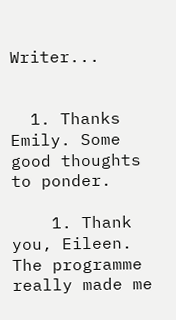Writer...


  1. Thanks Emily. Some good thoughts to ponder.

    1. Thank you, Eileen. The programme really made me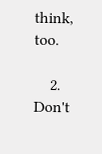think, too.

    2. Don't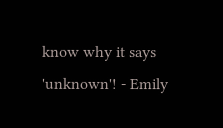know why it says 'unknown'! - Emily